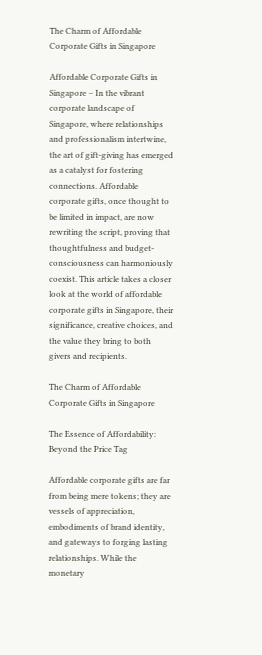The Charm of Affordable Corporate Gifts in Singapore

Affordable Corporate Gifts in Singapore – In the vibrant corporate landscape of Singapore, where relationships and professionalism intertwine, the art of gift-giving has emerged as a catalyst for fostering connections. Affordable corporate gifts, once thought to be limited in impact, are now rewriting the script, proving that thoughtfulness and budget-consciousness can harmoniously coexist. This article takes a closer look at the world of affordable corporate gifts in Singapore, their significance, creative choices, and the value they bring to both givers and recipients.

The Charm of Affordable Corporate Gifts in Singapore

The Essence of Affordability: Beyond the Price Tag

Affordable corporate gifts are far from being mere tokens; they are vessels of appreciation, embodiments of brand identity, and gateways to forging lasting relationships. While the monetary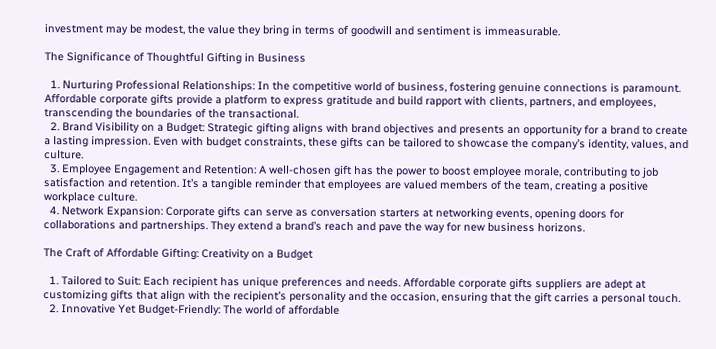investment may be modest, the value they bring in terms of goodwill and sentiment is immeasurable.

The Significance of Thoughtful Gifting in Business

  1. Nurturing Professional Relationships: In the competitive world of business, fostering genuine connections is paramount. Affordable corporate gifts provide a platform to express gratitude and build rapport with clients, partners, and employees, transcending the boundaries of the transactional.
  2. Brand Visibility on a Budget: Strategic gifting aligns with brand objectives and presents an opportunity for a brand to create a lasting impression. Even with budget constraints, these gifts can be tailored to showcase the company’s identity, values, and culture.
  3. Employee Engagement and Retention: A well-chosen gift has the power to boost employee morale, contributing to job satisfaction and retention. It’s a tangible reminder that employees are valued members of the team, creating a positive workplace culture.
  4. Network Expansion: Corporate gifts can serve as conversation starters at networking events, opening doors for collaborations and partnerships. They extend a brand’s reach and pave the way for new business horizons.

The Craft of Affordable Gifting: Creativity on a Budget

  1. Tailored to Suit: Each recipient has unique preferences and needs. Affordable corporate gifts suppliers are adept at customizing gifts that align with the recipient’s personality and the occasion, ensuring that the gift carries a personal touch.
  2. Innovative Yet Budget-Friendly: The world of affordable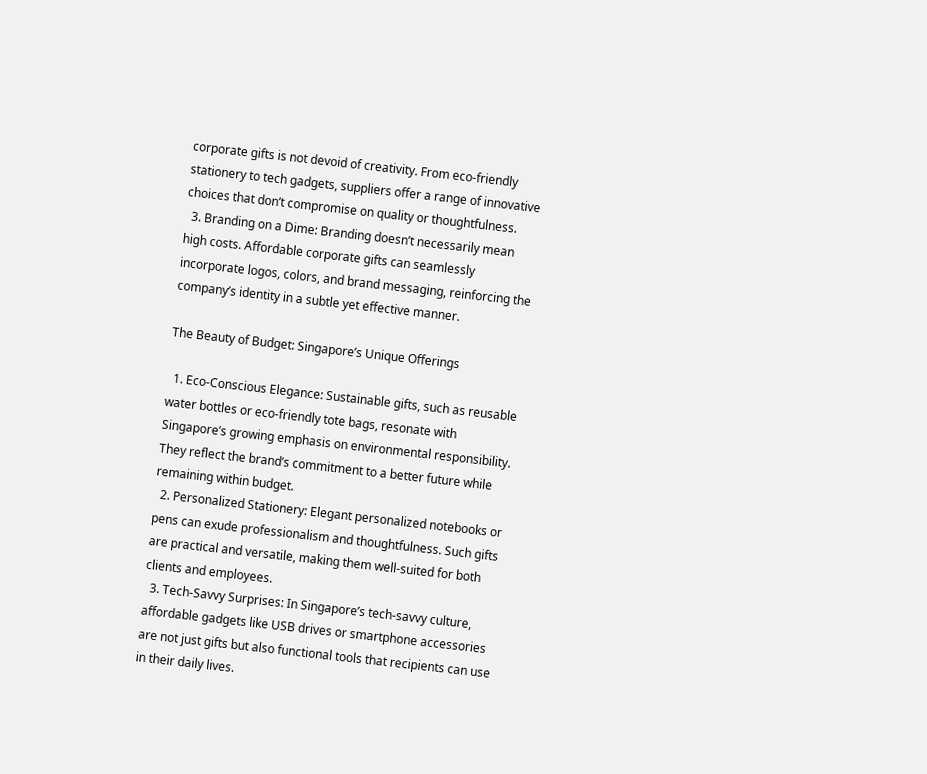corporate gifts is not devoid of creativity. From eco-friendly stationery to tech gadgets, suppliers offer a range of innovative choices that don’t compromise on quality or thoughtfulness.
  3. Branding on a Dime: Branding doesn’t necessarily mean high costs. Affordable corporate gifts can seamlessly incorporate logos, colors, and brand messaging, reinforcing the company’s identity in a subtle yet effective manner.

The Beauty of Budget: Singapore’s Unique Offerings

  1. Eco-Conscious Elegance: Sustainable gifts, such as reusable water bottles or eco-friendly tote bags, resonate with Singapore’s growing emphasis on environmental responsibility. They reflect the brand’s commitment to a better future while remaining within budget.
  2. Personalized Stationery: Elegant personalized notebooks or pens can exude professionalism and thoughtfulness. Such gifts are practical and versatile, making them well-suited for both clients and employees.
  3. Tech-Savvy Surprises: In Singapore’s tech-savvy culture, affordable gadgets like USB drives or smartphone accessories are not just gifts but also functional tools that recipients can use in their daily lives.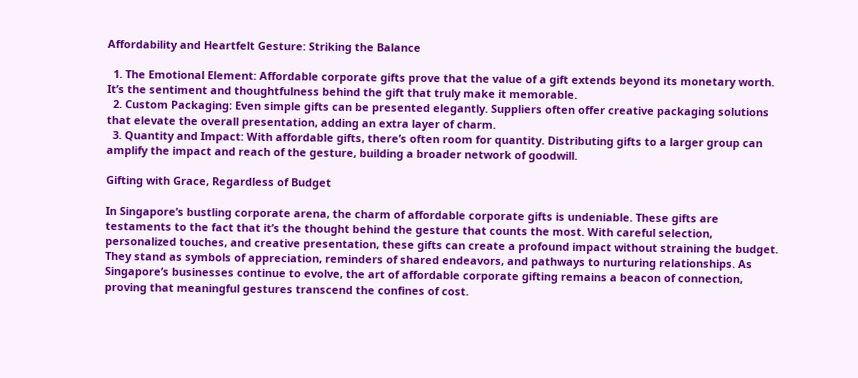Affordability and Heartfelt Gesture: Striking the Balance

  1. The Emotional Element: Affordable corporate gifts prove that the value of a gift extends beyond its monetary worth. It’s the sentiment and thoughtfulness behind the gift that truly make it memorable.
  2. Custom Packaging: Even simple gifts can be presented elegantly. Suppliers often offer creative packaging solutions that elevate the overall presentation, adding an extra layer of charm.
  3. Quantity and Impact: With affordable gifts, there’s often room for quantity. Distributing gifts to a larger group can amplify the impact and reach of the gesture, building a broader network of goodwill.

Gifting with Grace, Regardless of Budget

In Singapore’s bustling corporate arena, the charm of affordable corporate gifts is undeniable. These gifts are testaments to the fact that it’s the thought behind the gesture that counts the most. With careful selection, personalized touches, and creative presentation, these gifts can create a profound impact without straining the budget. They stand as symbols of appreciation, reminders of shared endeavors, and pathways to nurturing relationships. As Singapore’s businesses continue to evolve, the art of affordable corporate gifting remains a beacon of connection, proving that meaningful gestures transcend the confines of cost.